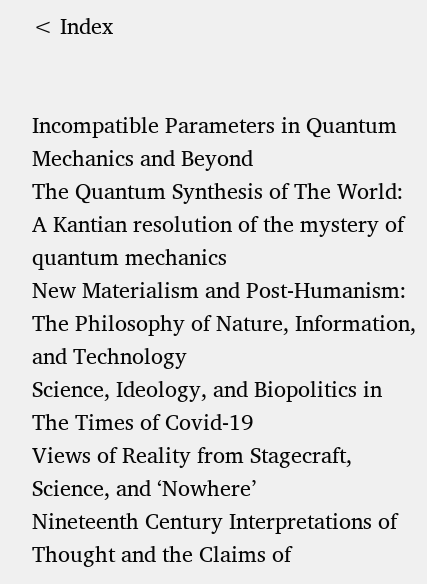< Index


Incompatible Parameters in Quantum Mechanics and Beyond
The Quantum Synthesis of The World: A Kantian resolution of the mystery of quantum mechanics
New Materialism and Post-Humanism: The Philosophy of Nature, Information, and Technology
Science, Ideology, and Biopolitics in The Times of Covid-19
Views of Reality from Stagecraft, Science, and ‘Nowhere’
Nineteenth Century Interpretations of Thought and the Claims of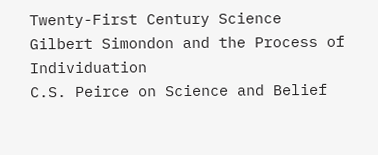Twenty-First Century Science
Gilbert Simondon and the Process of Individuation
C.S. Peirce on Science and Belief